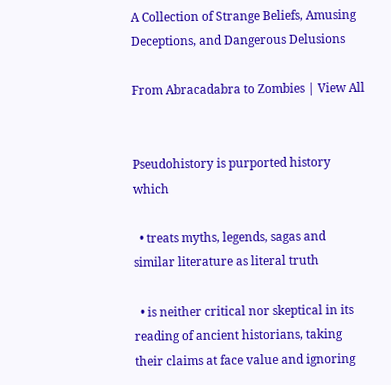A Collection of Strange Beliefs, Amusing Deceptions, and Dangerous Delusions

From Abracadabra to Zombies | View All


Pseudohistory is purported history which

  • treats myths, legends, sagas and similar literature as literal truth

  • is neither critical nor skeptical in its reading of ancient historians, taking their claims at face value and ignoring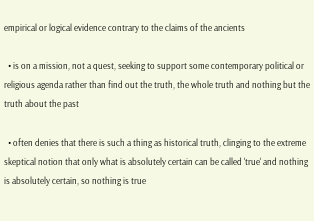empirical or logical evidence contrary to the claims of the ancients

  • is on a mission, not a quest, seeking to support some contemporary political or religious agenda rather than find out the truth, the whole truth and nothing but the truth about the past

  • often denies that there is such a thing as historical truth, clinging to the extreme skeptical notion that only what is absolutely certain can be called 'true' and nothing is absolutely certain, so nothing is true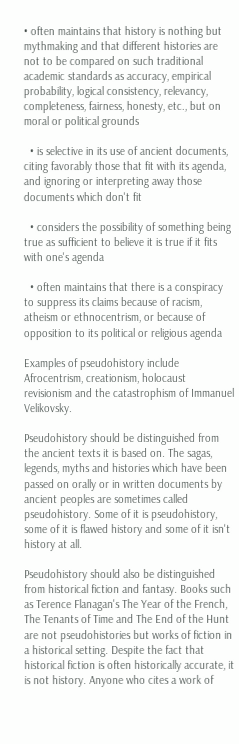• often maintains that history is nothing but mythmaking and that different histories are not to be compared on such traditional academic standards as accuracy, empirical probability, logical consistency, relevancy, completeness, fairness, honesty, etc., but on moral or political grounds

  • is selective in its use of ancient documents, citing favorably those that fit with its agenda, and ignoring or interpreting away those documents which don't fit

  • considers the possibility of something being true as sufficient to believe it is true if it fits with one's agenda

  • often maintains that there is a conspiracy to suppress its claims because of racism, atheism or ethnocentrism, or because of opposition to its political or religious agenda

Examples of pseudohistory include Afrocentrism, creationism, holocaust revisionism and the catastrophism of Immanuel Velikovsky.

Pseudohistory should be distinguished from the ancient texts it is based on. The sagas, legends, myths and histories which have been passed on orally or in written documents by ancient peoples are sometimes called pseudohistory. Some of it is pseudohistory, some of it is flawed history and some of it isn't history at all.

Pseudohistory should also be distinguished from historical fiction and fantasy. Books such as Terence Flanagan's The Year of the French, The Tenants of Time and The End of the Hunt are not pseudohistories but works of fiction in a historical setting. Despite the fact that historical fiction is often historically accurate, it is not history. Anyone who cites a work of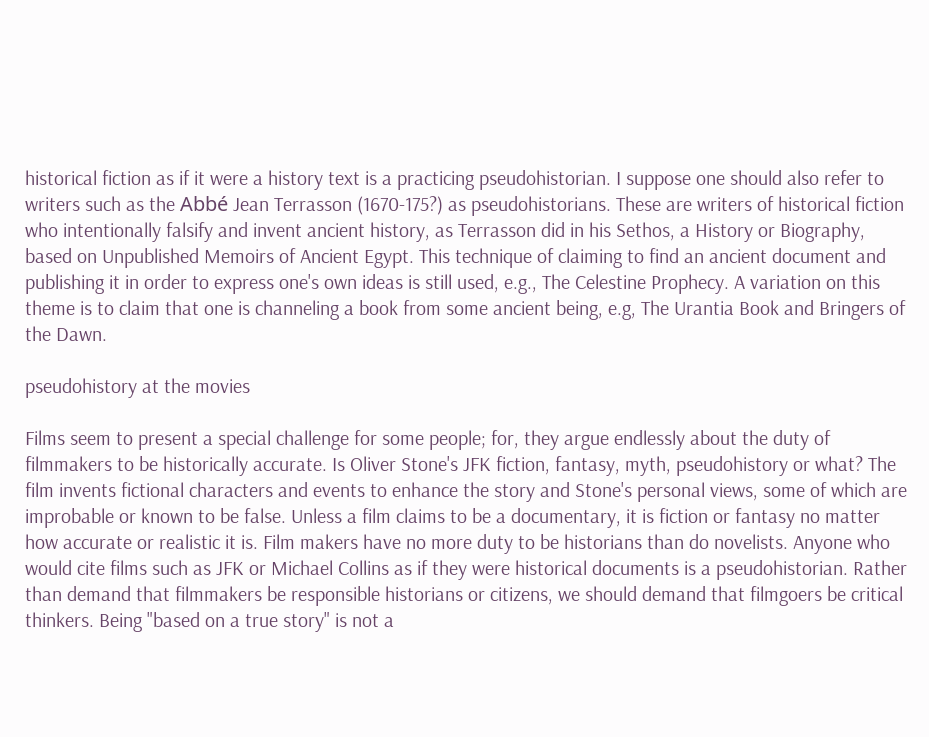historical fiction as if it were a history text is a practicing pseudohistorian. I suppose one should also refer to writers such as the Abbé Jean Terrasson (1670-175?) as pseudohistorians. These are writers of historical fiction who intentionally falsify and invent ancient history, as Terrasson did in his Sethos, a History or Biography, based on Unpublished Memoirs of Ancient Egypt. This technique of claiming to find an ancient document and publishing it in order to express one's own ideas is still used, e.g., The Celestine Prophecy. A variation on this theme is to claim that one is channeling a book from some ancient being, e.g, The Urantia Book and Bringers of the Dawn.

pseudohistory at the movies

Films seem to present a special challenge for some people; for, they argue endlessly about the duty of filmmakers to be historically accurate. Is Oliver Stone's JFK fiction, fantasy, myth, pseudohistory or what? The film invents fictional characters and events to enhance the story and Stone's personal views, some of which are improbable or known to be false. Unless a film claims to be a documentary, it is fiction or fantasy no matter how accurate or realistic it is. Film makers have no more duty to be historians than do novelists. Anyone who would cite films such as JFK or Michael Collins as if they were historical documents is a pseudohistorian. Rather than demand that filmmakers be responsible historians or citizens, we should demand that filmgoers be critical thinkers. Being "based on a true story" is not a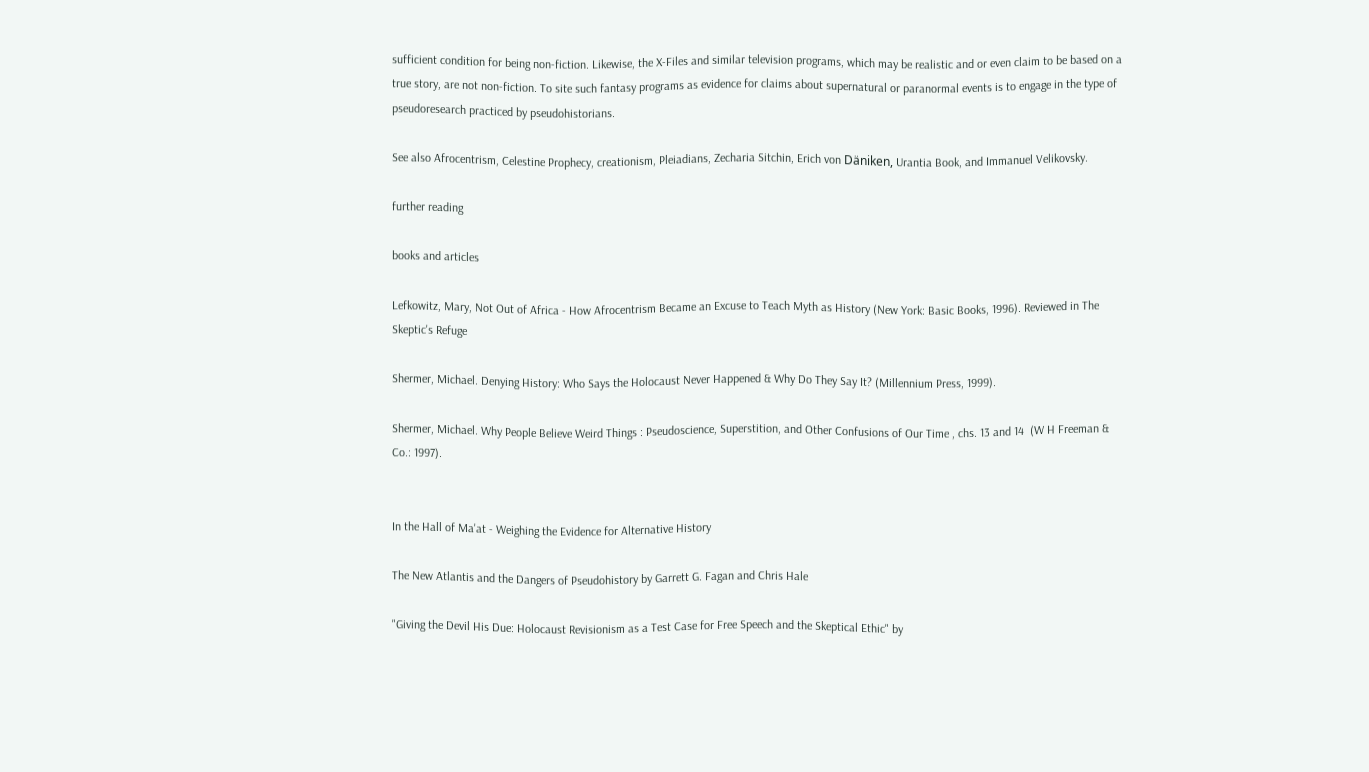sufficient condition for being non-fiction. Likewise, the X-Files and similar television programs, which may be realistic and or even claim to be based on a true story, are not non-fiction. To site such fantasy programs as evidence for claims about supernatural or paranormal events is to engage in the type of pseudoresearch practiced by pseudohistorians.

See also Afrocentrism, Celestine Prophecy, creationism, Pleiadians, Zecharia Sitchin, Erich von Däniken, Urantia Book, and Immanuel Velikovsky.

further reading

books and articles

Lefkowitz, Mary, Not Out of Africa - How Afrocentrism Became an Excuse to Teach Myth as History (New York: Basic Books, 1996). Reviewed in The Skeptic's Refuge

Shermer, Michael. Denying History: Who Says the Holocaust Never Happened & Why Do They Say It? (Millennium Press, 1999).

Shermer, Michael. Why People Believe Weird Things : Pseudoscience, Superstition, and Other Confusions of Our Time , chs. 13 and 14  (W H Freeman & Co.: 1997).


In the Hall of Ma'at - Weighing the Evidence for Alternative History

The New Atlantis and the Dangers of Pseudohistory by Garrett G. Fagan and Chris Hale

"Giving the Devil His Due: Holocaust Revisionism as a Test Case for Free Speech and the Skeptical Ethic" by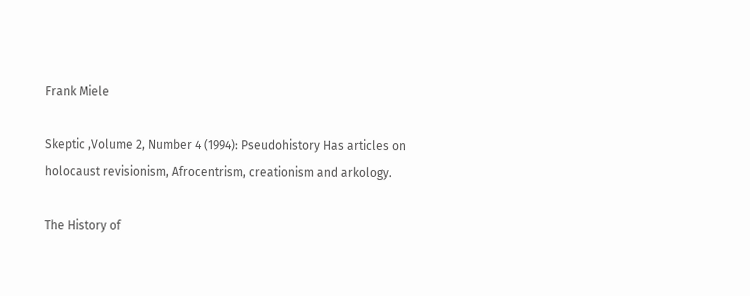Frank Miele

Skeptic ,Volume 2, Number 4 (1994): Pseudohistory Has articles on holocaust revisionism, Afrocentrism, creationism and arkology.

The History of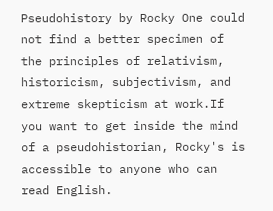Pseudohistory by Rocky One could not find a better specimen of the principles of relativism, historicism, subjectivism, and extreme skepticism at work.If you want to get inside the mind of a pseudohistorian, Rocky's is accessible to anyone who can read English.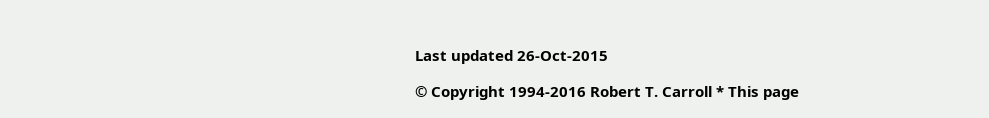Last updated 26-Oct-2015

© Copyright 1994-2016 Robert T. Carroll * This page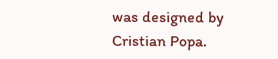was designed by Cristian Popa.